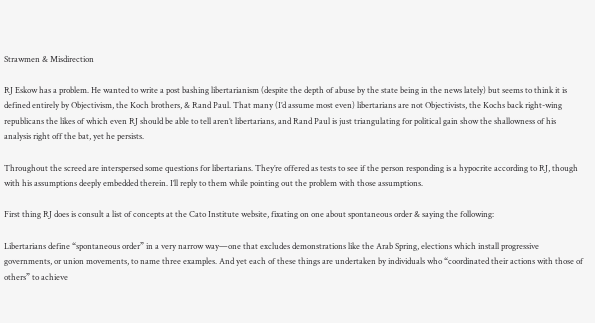Strawmen & Misdirection

RJ Eskow has a problem. He wanted to write a post bashing libertarianism (despite the depth of abuse by the state being in the news lately) but seems to think it is defined entirely by Objectivism, the Koch brothers, & Rand Paul. That many (I’d assume most even) libertarians are not Objectivists, the Kochs back right-wing republicans the likes of which even RJ should be able to tell aren’t libertarians, and Rand Paul is just triangulating for political gain show the shallowness of his analysis right off the bat, yet he persists.

Throughout the screed are interspersed some questions for libertarians. They’re offered as tests to see if the person responding is a hypocrite according to RJ, though with his assumptions deeply embedded therein. I’ll reply to them while pointing out the problem with those assumptions.

First thing RJ does is consult a list of concepts at the Cato Institute website, fixating on one about spontaneous order & saying the following:

Libertarians define “spontaneous order” in a very narrow way—one that excludes demonstrations like the Arab Spring, elections which install progressive governments, or union movements, to name three examples. And yet each of these things are undertaken by individuals who “coordinated their actions with those of others” to achieve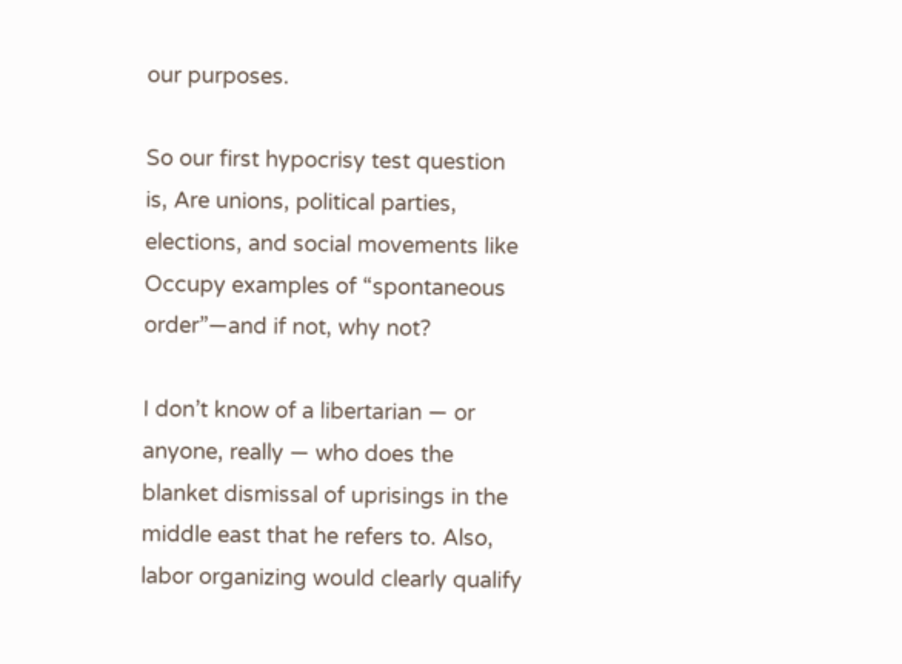our purposes.

So our first hypocrisy test question is, Are unions, political parties, elections, and social movements like Occupy examples of “spontaneous order”—and if not, why not?

I don’t know of a libertarian — or anyone, really — who does the blanket dismissal of uprisings in the middle east that he refers to. Also, labor organizing would clearly qualify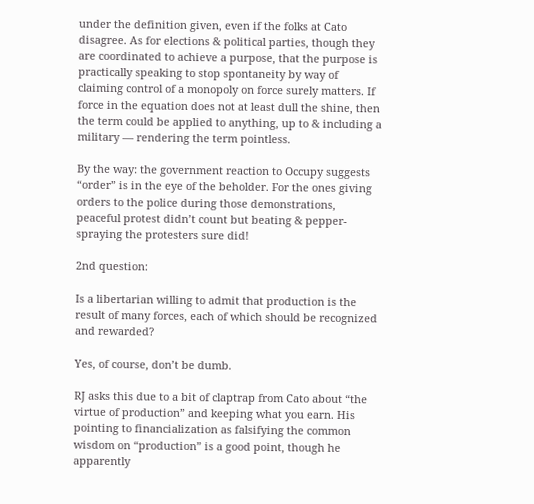under the definition given, even if the folks at Cato disagree. As for elections & political parties, though they are coordinated to achieve a purpose, that the purpose is practically speaking to stop spontaneity by way of claiming control of a monopoly on force surely matters. If force in the equation does not at least dull the shine, then the term could be applied to anything, up to & including a military — rendering the term pointless.

By the way: the government reaction to Occupy suggests “order” is in the eye of the beholder. For the ones giving orders to the police during those demonstrations, peaceful protest didn’t count but beating & pepper-spraying the protesters sure did!

2nd question:

Is a libertarian willing to admit that production is the result of many forces, each of which should be recognized and rewarded?

Yes, of course, don’t be dumb.

RJ asks this due to a bit of claptrap from Cato about “the virtue of production” and keeping what you earn. His pointing to financialization as falsifying the common wisdom on “production” is a good point, though he apparently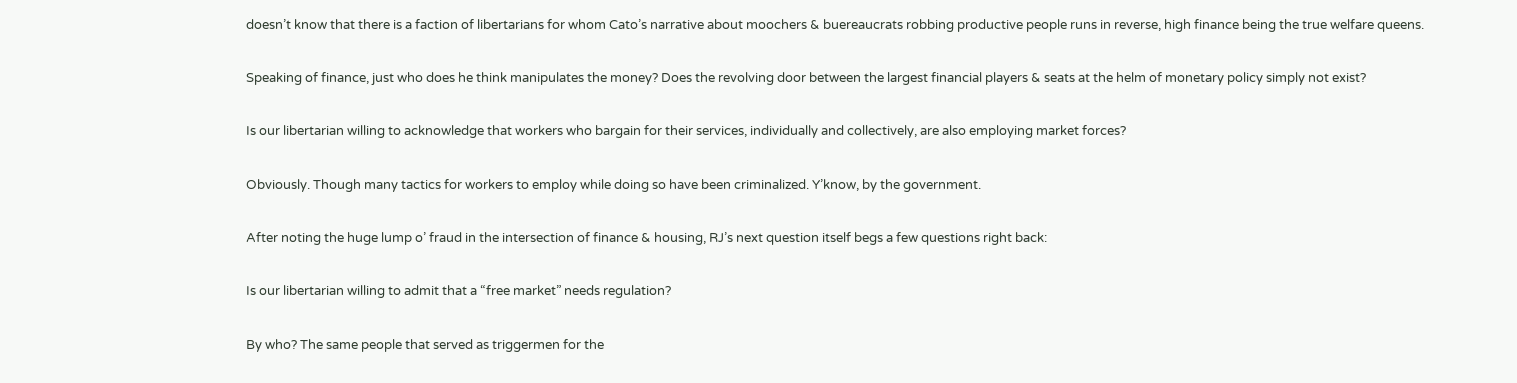doesn’t know that there is a faction of libertarians for whom Cato’s narrative about moochers & buereaucrats robbing productive people runs in reverse, high finance being the true welfare queens.

Speaking of finance, just who does he think manipulates the money? Does the revolving door between the largest financial players & seats at the helm of monetary policy simply not exist?

Is our libertarian willing to acknowledge that workers who bargain for their services, individually and collectively, are also employing market forces?

Obviously. Though many tactics for workers to employ while doing so have been criminalized. Y’know, by the government.

After noting the huge lump o’ fraud in the intersection of finance & housing, RJ’s next question itself begs a few questions right back:

Is our libertarian willing to admit that a “free market” needs regulation?

By who? The same people that served as triggermen for the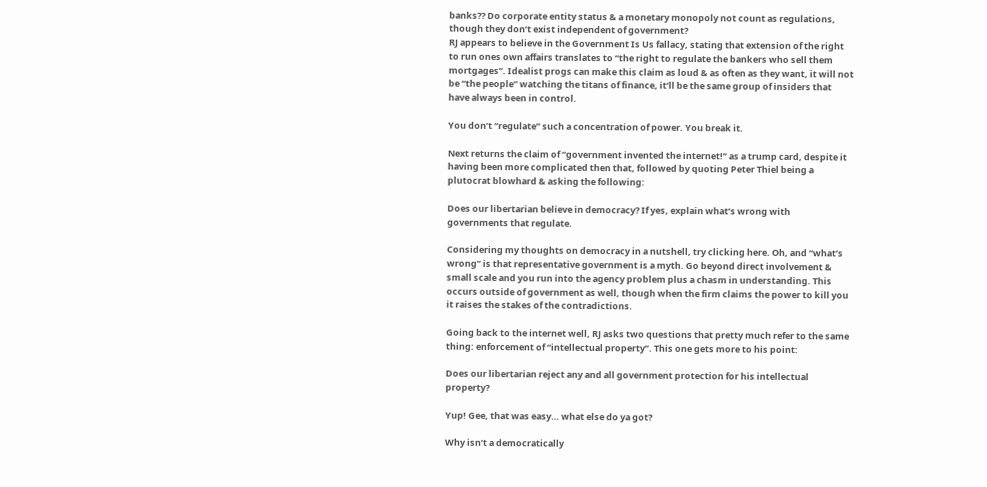banks?? Do corporate entity status & a monetary monopoly not count as regulations, though they don’t exist independent of government?
RJ appears to believe in the Government Is Us fallacy, stating that extension of the right to run ones own affairs translates to “the right to regulate the bankers who sell them mortgages”. Idealist progs can make this claim as loud & as often as they want, it will not be “the people” watching the titans of finance, it’ll be the same group of insiders that have always been in control.

You don’t “regulate” such a concentration of power. You break it.

Next returns the claim of “government invented the internet!” as a trump card, despite it having been more complicated then that, followed by quoting Peter Thiel being a plutocrat blowhard & asking the following:

Does our libertarian believe in democracy? If yes, explain what’s wrong with governments that regulate.

Considering my thoughts on democracy in a nutshell, try clicking here. Oh, and “what’s wrong” is that representative government is a myth. Go beyond direct involvement & small scale and you run into the agency problem plus a chasm in understanding. This occurs outside of government as well, though when the firm claims the power to kill you it raises the stakes of the contradictions.

Going back to the internet well, RJ asks two questions that pretty much refer to the same thing: enforcement of “intellectual property”. This one gets more to his point:

Does our libertarian reject any and all government protection for his intellectual property?

Yup! Gee, that was easy… what else do ya got?

Why isn’t a democratically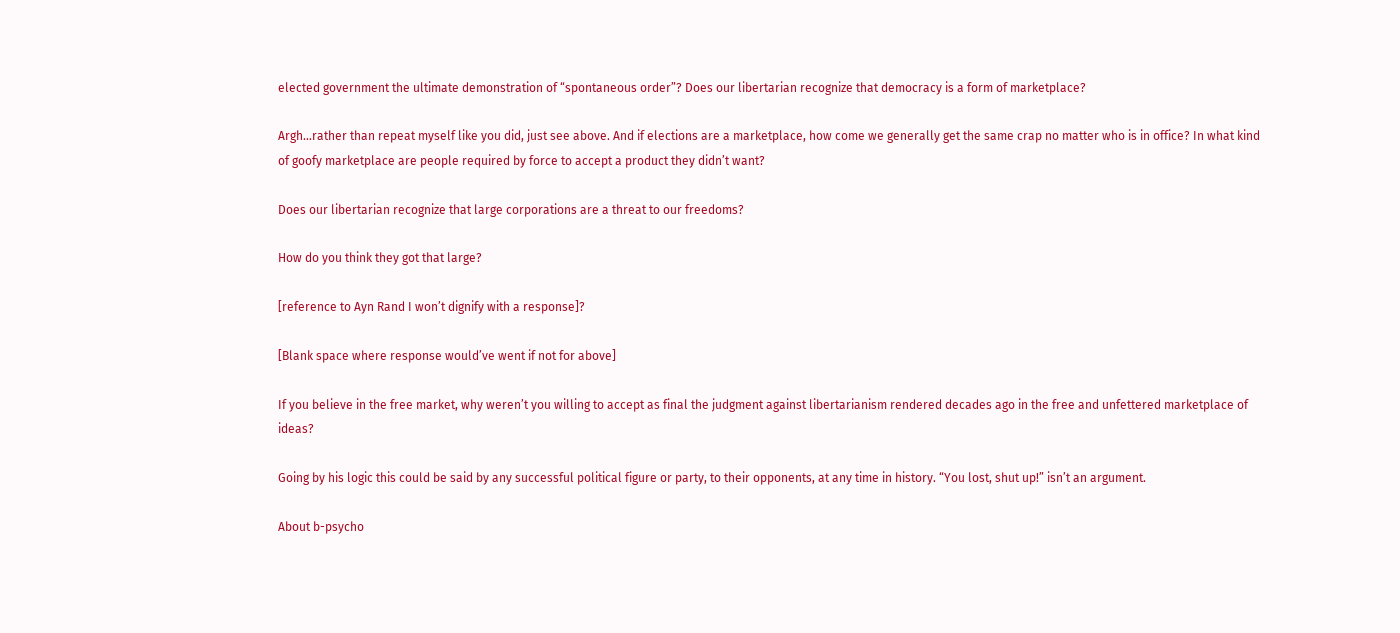elected government the ultimate demonstration of “spontaneous order”? Does our libertarian recognize that democracy is a form of marketplace?

Argh…rather than repeat myself like you did, just see above. And if elections are a marketplace, how come we generally get the same crap no matter who is in office? In what kind of goofy marketplace are people required by force to accept a product they didn’t want?

Does our libertarian recognize that large corporations are a threat to our freedoms?

How do you think they got that large?

[reference to Ayn Rand I won’t dignify with a response]?

[Blank space where response would’ve went if not for above]

If you believe in the free market, why weren’t you willing to accept as final the judgment against libertarianism rendered decades ago in the free and unfettered marketplace of ideas?

Going by his logic this could be said by any successful political figure or party, to their opponents, at any time in history. “You lost, shut up!” isn’t an argument.

About b-psycho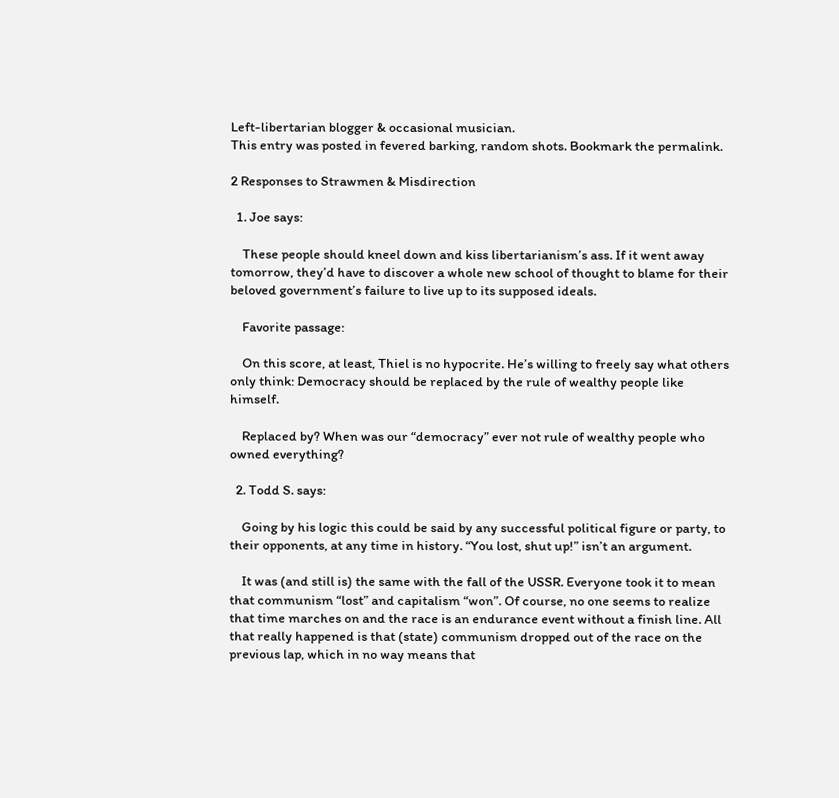Left-libertarian blogger & occasional musician.
This entry was posted in fevered barking, random shots. Bookmark the permalink.

2 Responses to Strawmen & Misdirection

  1. Joe says:

    These people should kneel down and kiss libertarianism’s ass. If it went away tomorrow, they’d have to discover a whole new school of thought to blame for their beloved government’s failure to live up to its supposed ideals.

    Favorite passage:

    On this score, at least, Thiel is no hypocrite. He’s willing to freely say what others only think: Democracy should be replaced by the rule of wealthy people like himself.

    Replaced by? When was our “democracy” ever not rule of wealthy people who owned everything?

  2. Todd S. says:

    Going by his logic this could be said by any successful political figure or party, to their opponents, at any time in history. “You lost, shut up!” isn’t an argument.

    It was (and still is) the same with the fall of the USSR. Everyone took it to mean that communism “lost” and capitalism “won”. Of course, no one seems to realize that time marches on and the race is an endurance event without a finish line. All that really happened is that (state) communism dropped out of the race on the previous lap, which in no way means that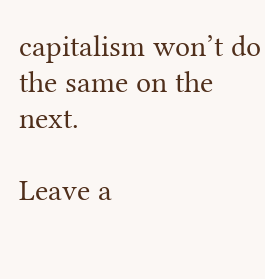capitalism won’t do the same on the next.

Leave a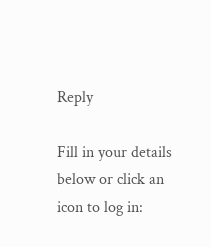Reply

Fill in your details below or click an icon to log in: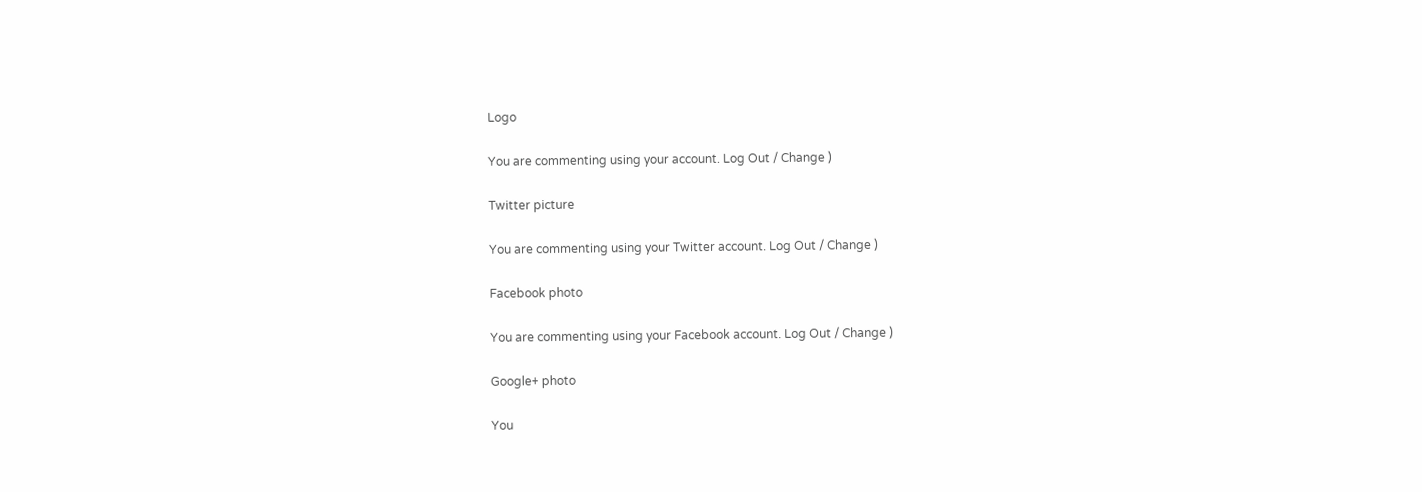Logo

You are commenting using your account. Log Out / Change )

Twitter picture

You are commenting using your Twitter account. Log Out / Change )

Facebook photo

You are commenting using your Facebook account. Log Out / Change )

Google+ photo

You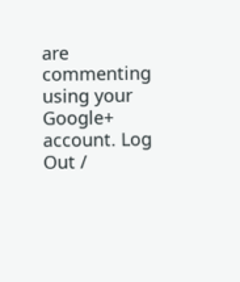are commenting using your Google+ account. Log Out /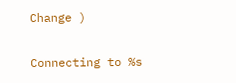Change )

Connecting to %s